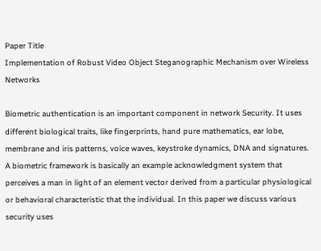Paper Title
Implementation of Robust Video Object Steganographic Mechanism over Wireless Networks

Biometric authentication is an important component in network Security. It uses different biological traits, like fingerprints, hand pure mathematics, ear lobe, membrane and iris patterns, voice waves, keystroke dynamics, DNA and signatures. A biometric framework is basically an example acknowledgment system that perceives a man in light of an element vector derived from a particular physiological or behavioral characteristic that the individual. In this paper we discuss various security uses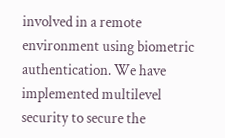involved in a remote environment using biometric authentication. We have implemented multilevel security to secure the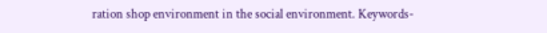ration shop environment in the social environment. Keywords-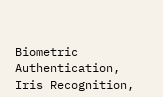Biometric Authentication, Iris Recognition,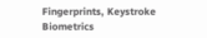Fingerprints, Keystroke Biometrics